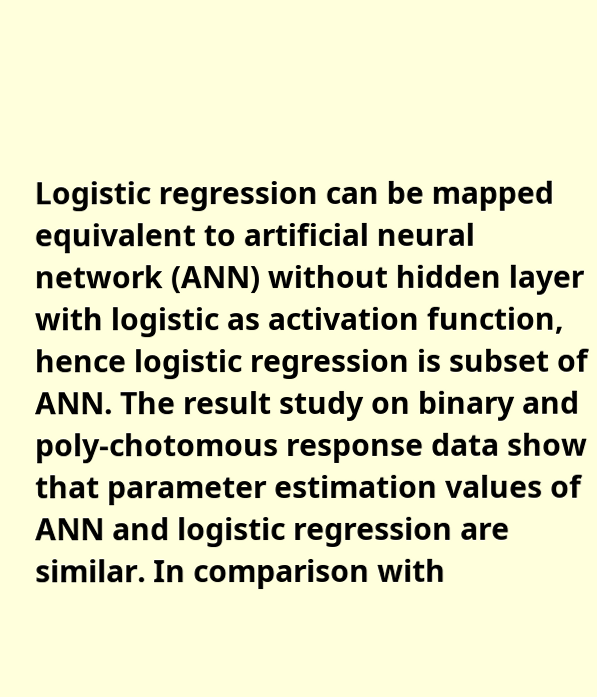Logistic regression can be mapped equivalent to artificial neural network (ANN) without hidden layer with logistic as activation function, hence logistic regression is subset of ANN. The result study on binary and poly-chotomous response data show that parameter estimation values of ANN and logistic regression are similar. In comparison with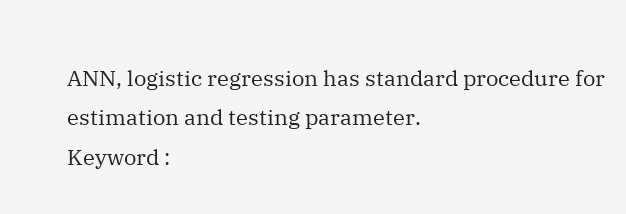ANN, logistic regression has standard procedure for estimation and testing parameter.
Keyword :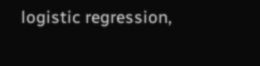logistic regression,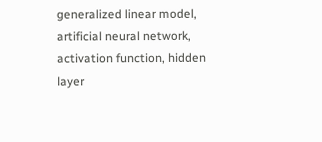generalized linear model, artificial neural network, activation function, hidden layer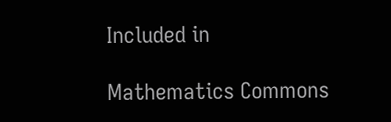Included in

Mathematics Commons